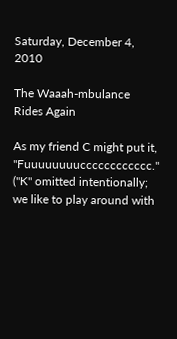Saturday, December 4, 2010

The Waaah-mbulance Rides Again

As my friend C might put it, "Fuuuuuuuucccccccccccc." ("K" omitted intentionally; we like to play around with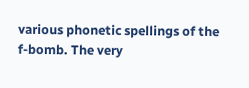various phonetic spellings of the f-bomb. The very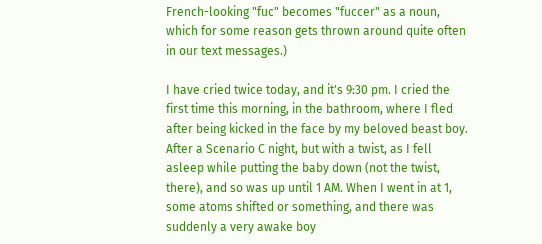French-looking "fuc" becomes "fuccer" as a noun, which for some reason gets thrown around quite often in our text messages.)

I have cried twice today, and it's 9:30 pm. I cried the first time this morning, in the bathroom, where I fled after being kicked in the face by my beloved beast boy. After a Scenario C night, but with a twist, as I fell asleep while putting the baby down (not the twist, there), and so was up until 1 AM. When I went in at 1, some atoms shifted or something, and there was suddenly a very awake boy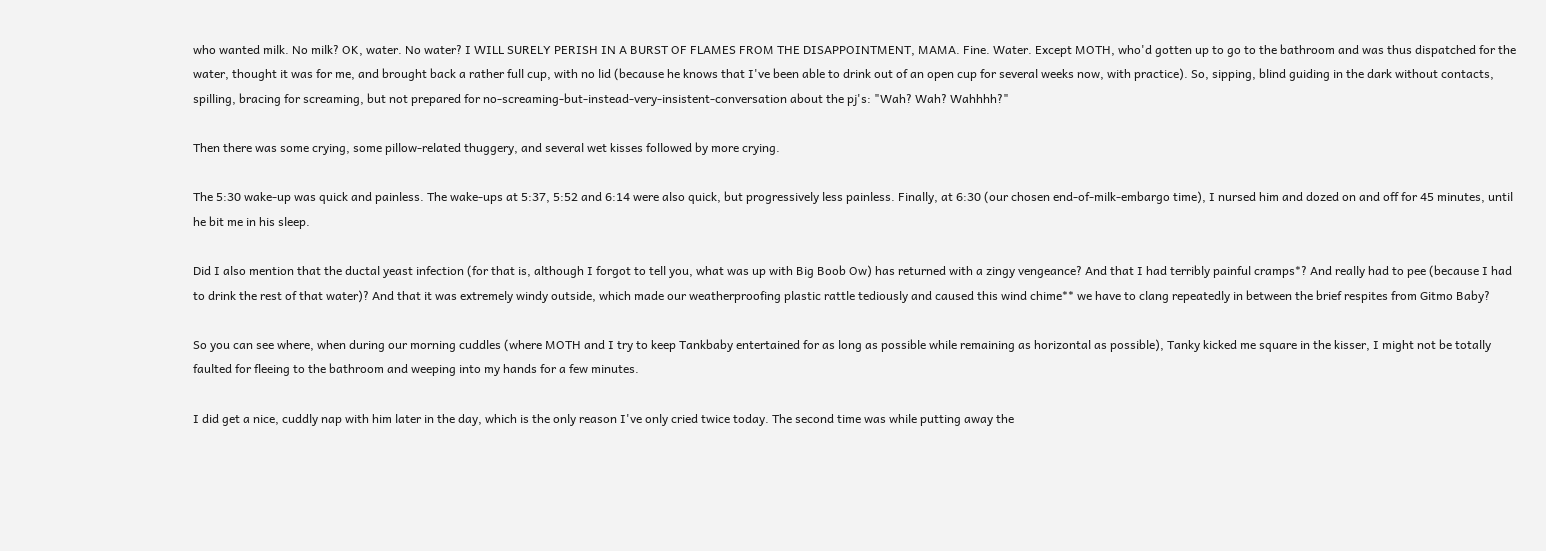who wanted milk. No milk? OK, water. No water? I WILL SURELY PERISH IN A BURST OF FLAMES FROM THE DISAPPOINTMENT, MAMA. Fine. Water. Except MOTH, who'd gotten up to go to the bathroom and was thus dispatched for the water, thought it was for me, and brought back a rather full cup, with no lid (because he knows that I've been able to drink out of an open cup for several weeks now, with practice). So, sipping, blind guiding in the dark without contacts, spilling, bracing for screaming, but not prepared for no-screaming-but-instead-very-insistent-conversation about the pj's: "Wah? Wah? Wahhhh?"

Then there was some crying, some pillow-related thuggery, and several wet kisses followed by more crying.

The 5:30 wake-up was quick and painless. The wake-ups at 5:37, 5:52 and 6:14 were also quick, but progressively less painless. Finally, at 6:30 (our chosen end-of-milk-embargo time), I nursed him and dozed on and off for 45 minutes, until he bit me in his sleep.

Did I also mention that the ductal yeast infection (for that is, although I forgot to tell you, what was up with Big Boob Ow) has returned with a zingy vengeance? And that I had terribly painful cramps*? And really had to pee (because I had to drink the rest of that water)? And that it was extremely windy outside, which made our weatherproofing plastic rattle tediously and caused this wind chime** we have to clang repeatedly in between the brief respites from Gitmo Baby?

So you can see where, when during our morning cuddles (where MOTH and I try to keep Tankbaby entertained for as long as possible while remaining as horizontal as possible), Tanky kicked me square in the kisser, I might not be totally faulted for fleeing to the bathroom and weeping into my hands for a few minutes.

I did get a nice, cuddly nap with him later in the day, which is the only reason I've only cried twice today. The second time was while putting away the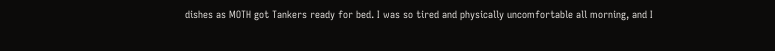dishes as MOTH got Tankers ready for bed. I was so tired and physically uncomfortable all morning, and I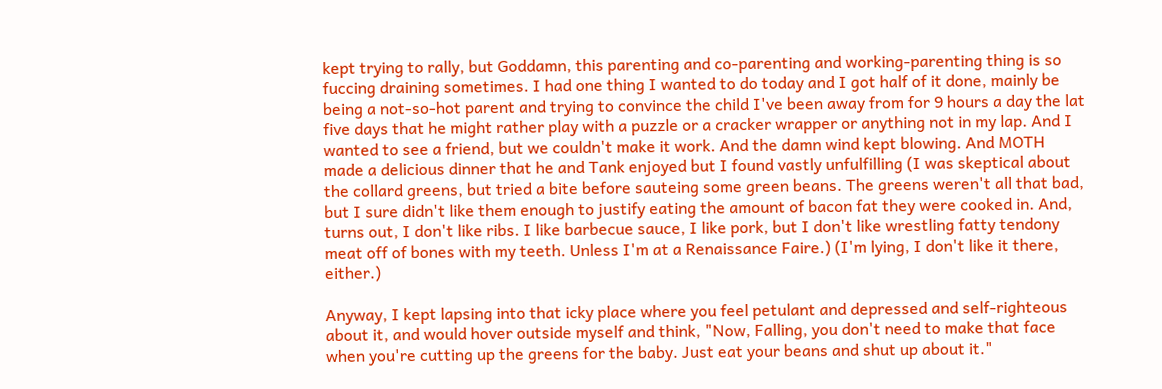kept trying to rally, but Goddamn, this parenting and co-parenting and working-parenting thing is so fuccing draining sometimes. I had one thing I wanted to do today and I got half of it done, mainly be being a not-so-hot parent and trying to convince the child I've been away from for 9 hours a day the lat five days that he might rather play with a puzzle or a cracker wrapper or anything not in my lap. And I wanted to see a friend, but we couldn't make it work. And the damn wind kept blowing. And MOTH made a delicious dinner that he and Tank enjoyed but I found vastly unfulfilling (I was skeptical about the collard greens, but tried a bite before sauteing some green beans. The greens weren't all that bad, but I sure didn't like them enough to justify eating the amount of bacon fat they were cooked in. And, turns out, I don't like ribs. I like barbecue sauce, I like pork, but I don't like wrestling fatty tendony meat off of bones with my teeth. Unless I'm at a Renaissance Faire.) (I'm lying, I don't like it there, either.)

Anyway, I kept lapsing into that icky place where you feel petulant and depressed and self-righteous about it, and would hover outside myself and think, "Now, Falling, you don't need to make that face when you're cutting up the greens for the baby. Just eat your beans and shut up about it."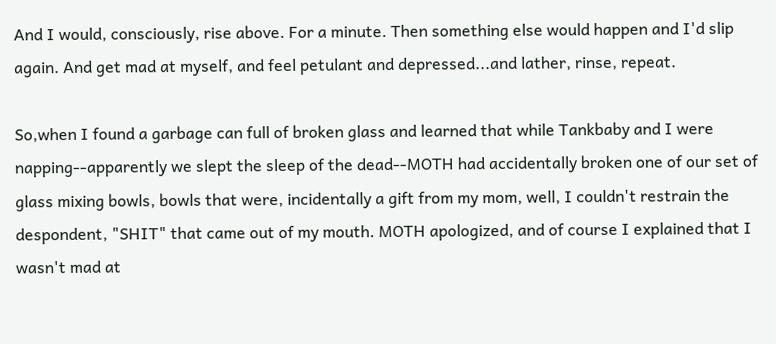And I would, consciously, rise above. For a minute. Then something else would happen and I'd slip again. And get mad at myself, and feel petulant and depressed...and lather, rinse, repeat.

So,when I found a garbage can full of broken glass and learned that while Tankbaby and I were napping--apparently we slept the sleep of the dead--MOTH had accidentally broken one of our set of glass mixing bowls, bowls that were, incidentally a gift from my mom, well, I couldn't restrain the despondent, "SHIT" that came out of my mouth. MOTH apologized, and of course I explained that I wasn't mad at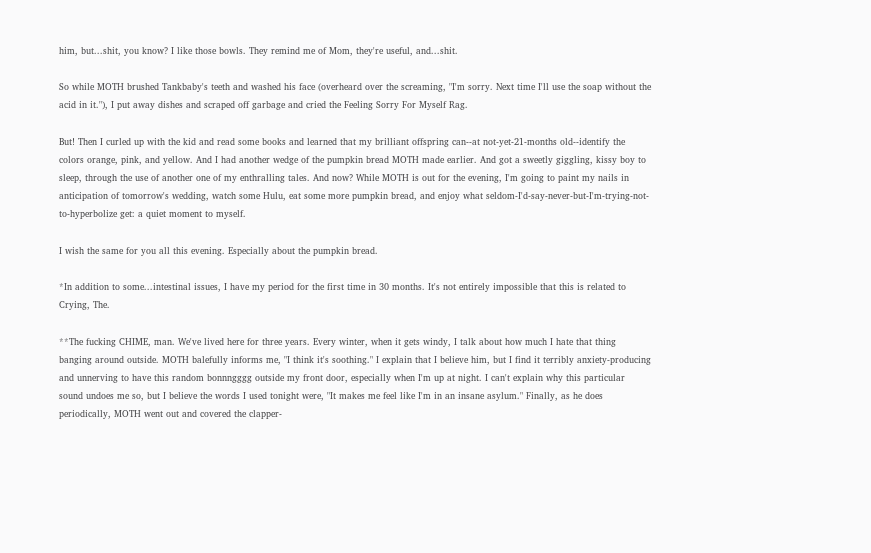him, but...shit, you know? I like those bowls. They remind me of Mom, they're useful, and...shit.

So while MOTH brushed Tankbaby's teeth and washed his face (overheard over the screaming, "I'm sorry. Next time I'll use the soap without the acid in it."), I put away dishes and scraped off garbage and cried the Feeling Sorry For Myself Rag.

But! Then I curled up with the kid and read some books and learned that my brilliant offspring can--at not-yet-21-months old--identify the colors orange, pink, and yellow. And I had another wedge of the pumpkin bread MOTH made earlier. And got a sweetly giggling, kissy boy to sleep, through the use of another one of my enthralling tales. And now? While MOTH is out for the evening, I'm going to paint my nails in anticipation of tomorrow's wedding, watch some Hulu, eat some more pumpkin bread, and enjoy what seldom-I'd-say-never-but-I'm-trying-not-to-hyperbolize get: a quiet moment to myself.

I wish the same for you all this evening. Especially about the pumpkin bread.

*In addition to some...intestinal issues, I have my period for the first time in 30 months. It's not entirely impossible that this is related to Crying, The.

**The fucking CHIME, man. We've lived here for three years. Every winter, when it gets windy, I talk about how much I hate that thing banging around outside. MOTH balefully informs me, "I think it's soothing." I explain that I believe him, but I find it terribly anxiety-producing and unnerving to have this random bonnngggg outside my front door, especially when I'm up at night. I can't explain why this particular sound undoes me so, but I believe the words I used tonight were, "It makes me feel like I'm in an insane asylum." Finally, as he does periodically, MOTH went out and covered the clapper-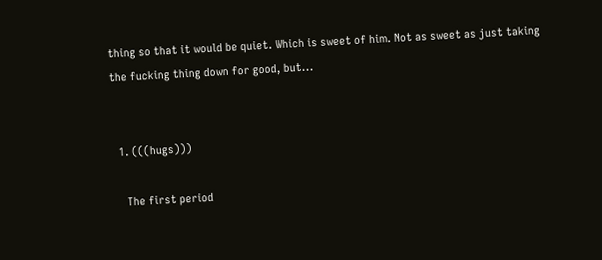thing so that it would be quiet. Which is sweet of him. Not as sweet as just taking the fucking thing down for good, but...


  1. (((hugs)))

    The first period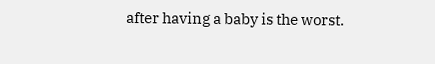after having a baby is the worst.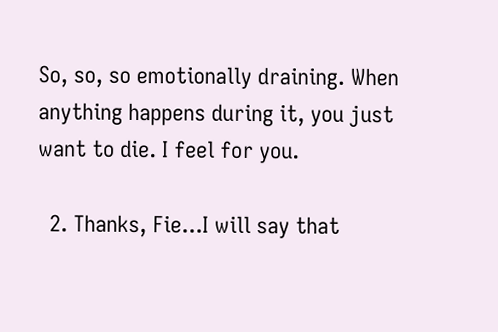So, so, so emotionally draining. When anything happens during it, you just want to die. I feel for you.

  2. Thanks, Fie...I will say that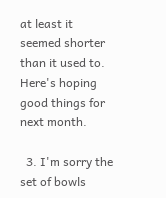at least it seemed shorter than it used to. Here's hoping good things for next month.

  3. I'm sorry the set of bowls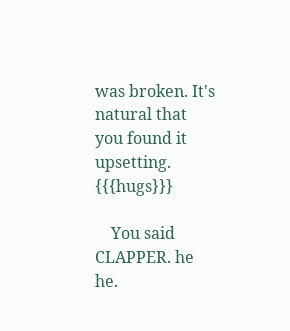was broken. It's natural that you found it upsetting. {{{hugs}}}

    You said CLAPPER. he he.